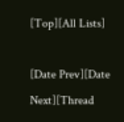[Top][All Lists]

[Date Prev][Date Next][Thread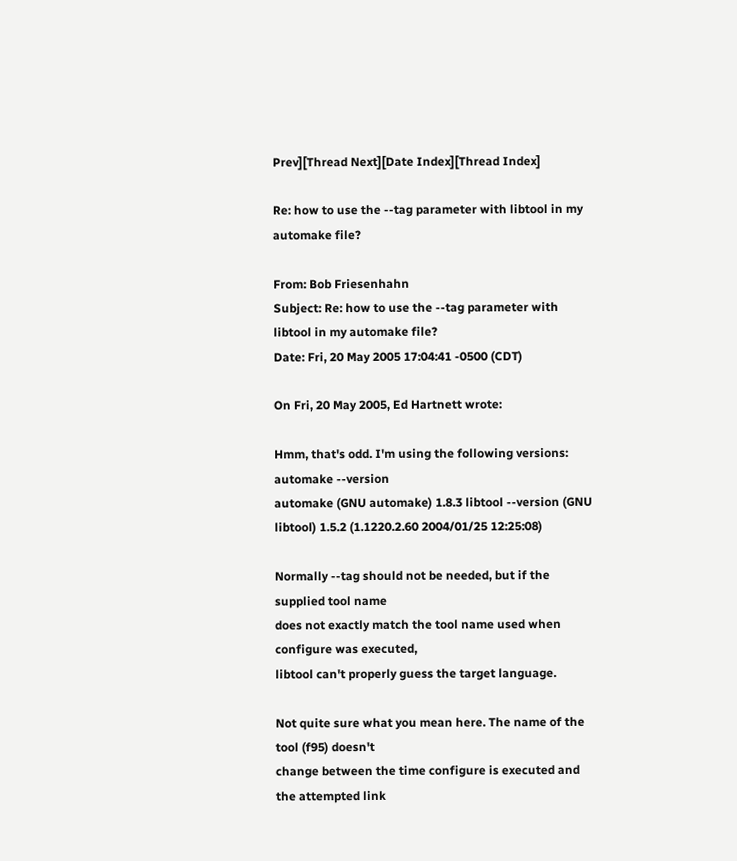Prev][Thread Next][Date Index][Thread Index]

Re: how to use the --tag parameter with libtool in my automake file?

From: Bob Friesenhahn
Subject: Re: how to use the --tag parameter with libtool in my automake file?
Date: Fri, 20 May 2005 17:04:41 -0500 (CDT)

On Fri, 20 May 2005, Ed Hartnett wrote:

Hmm, that's odd. I'm using the following versions: automake --version
automake (GNU automake) 1.8.3 libtool --version (GNU libtool) 1.5.2 (1.1220.2.60 2004/01/25 12:25:08)

Normally --tag should not be needed, but if the supplied tool name
does not exactly match the tool name used when configure was executed,
libtool can't properly guess the target language.

Not quite sure what you mean here. The name of the tool (f95) doesn't
change between the time configure is executed and the attempted link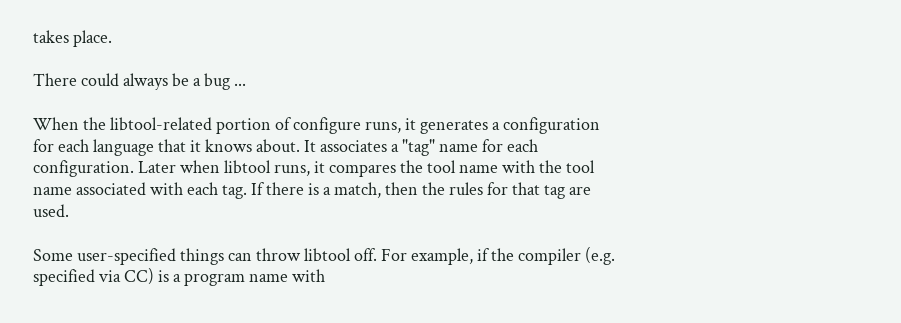takes place.

There could always be a bug ...

When the libtool-related portion of configure runs, it generates a configuration for each language that it knows about. It associates a "tag" name for each configuration. Later when libtool runs, it compares the tool name with the tool name associated with each tag. If there is a match, then the rules for that tag are used.

Some user-specified things can throw libtool off. For example, if the compiler (e.g. specified via CC) is a program name with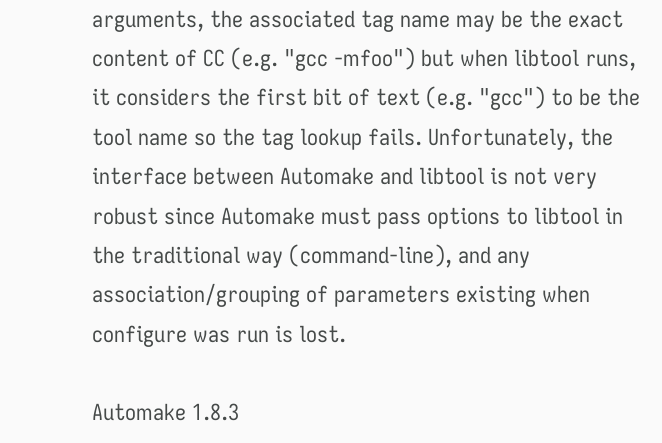arguments, the associated tag name may be the exact content of CC (e.g. "gcc -mfoo") but when libtool runs, it considers the first bit of text (e.g. "gcc") to be the tool name so the tag lookup fails. Unfortunately, the interface between Automake and libtool is not very robust since Automake must pass options to libtool in the traditional way (command-line), and any association/grouping of parameters existing when configure was run is lost.

Automake 1.8.3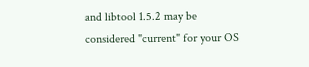and libtool 1.5.2 may be considered "current" for your OS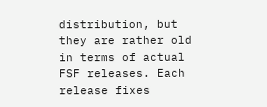distribution, but they are rather old in terms of actual FSF releases. Each release fixes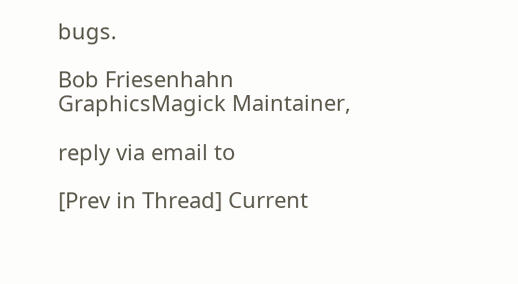bugs.

Bob Friesenhahn
GraphicsMagick Maintainer,

reply via email to

[Prev in Thread] Current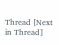Thread [Next in Thread]